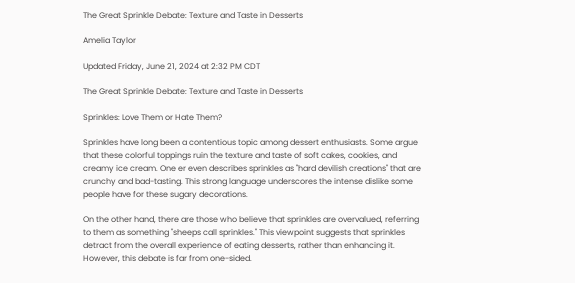The Great Sprinkle Debate: Texture and Taste in Desserts

Amelia Taylor

Updated Friday, June 21, 2024 at 2:32 PM CDT

The Great Sprinkle Debate: Texture and Taste in Desserts

Sprinkles: Love Them or Hate Them?

Sprinkles have long been a contentious topic among dessert enthusiasts. Some argue that these colorful toppings ruin the texture and taste of soft cakes, cookies, and creamy ice cream. One er even describes sprinkles as "hard devilish creations" that are crunchy and bad-tasting. This strong language underscores the intense dislike some people have for these sugary decorations.

On the other hand, there are those who believe that sprinkles are overvalued, referring to them as something "sheeps call sprinkles." This viewpoint suggests that sprinkles detract from the overall experience of eating desserts, rather than enhancing it. However, this debate is far from one-sided.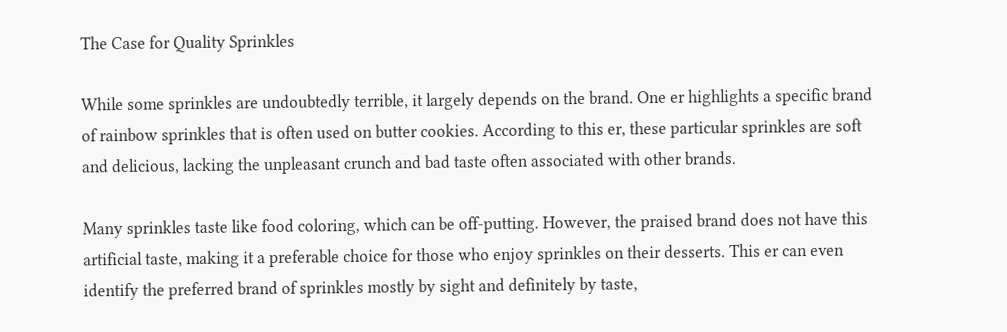The Case for Quality Sprinkles

While some sprinkles are undoubtedly terrible, it largely depends on the brand. One er highlights a specific brand of rainbow sprinkles that is often used on butter cookies. According to this er, these particular sprinkles are soft and delicious, lacking the unpleasant crunch and bad taste often associated with other brands.

Many sprinkles taste like food coloring, which can be off-putting. However, the praised brand does not have this artificial taste, making it a preferable choice for those who enjoy sprinkles on their desserts. This er can even identify the preferred brand of sprinkles mostly by sight and definitely by taste,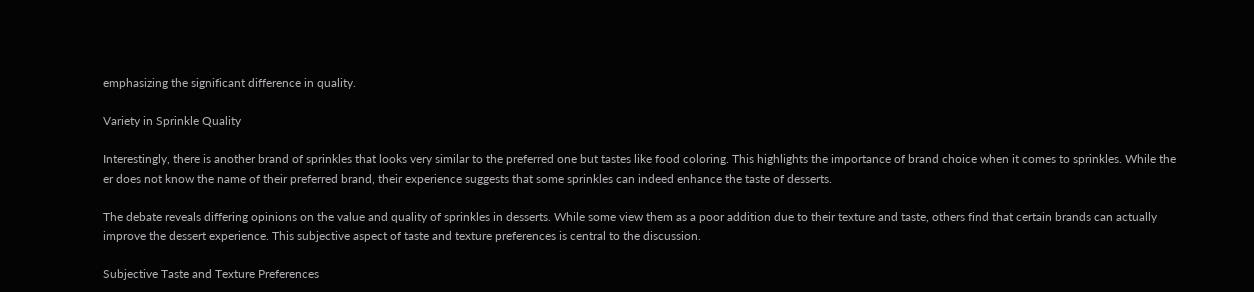emphasizing the significant difference in quality.

Variety in Sprinkle Quality

Interestingly, there is another brand of sprinkles that looks very similar to the preferred one but tastes like food coloring. This highlights the importance of brand choice when it comes to sprinkles. While the er does not know the name of their preferred brand, their experience suggests that some sprinkles can indeed enhance the taste of desserts.

The debate reveals differing opinions on the value and quality of sprinkles in desserts. While some view them as a poor addition due to their texture and taste, others find that certain brands can actually improve the dessert experience. This subjective aspect of taste and texture preferences is central to the discussion.

Subjective Taste and Texture Preferences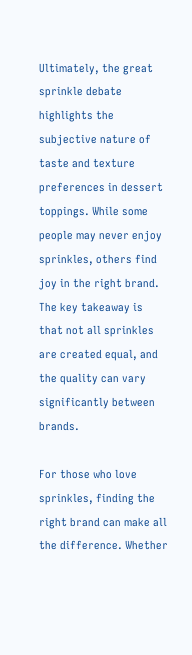Ultimately, the great sprinkle debate highlights the subjective nature of taste and texture preferences in dessert toppings. While some people may never enjoy sprinkles, others find joy in the right brand. The key takeaway is that not all sprinkles are created equal, and the quality can vary significantly between brands.

For those who love sprinkles, finding the right brand can make all the difference. Whether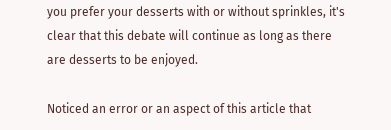you prefer your desserts with or without sprinkles, it's clear that this debate will continue as long as there are desserts to be enjoyed.

Noticed an error or an aspect of this article that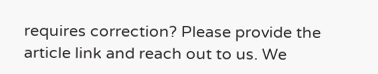requires correction? Please provide the article link and reach out to us. We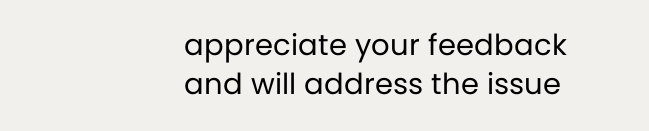appreciate your feedback and will address the issue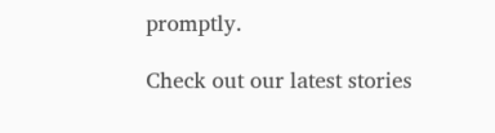promptly.

Check out our latest stories